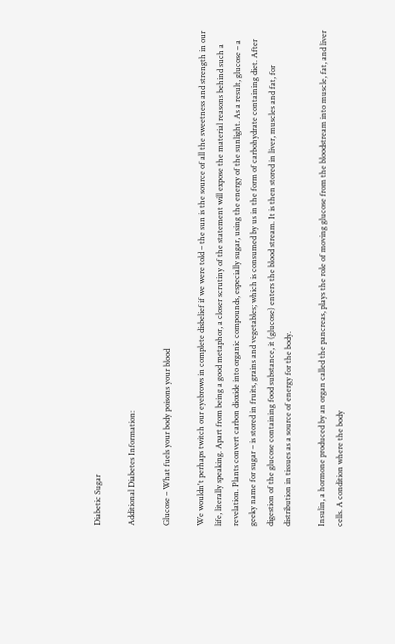Diabetic Sugar

Additional Diabetes Information:

Glucose – What fuels your body poisons your blood

We wouldn't perhaps twitch our eyebrows in complete disbelief if we were told – the sun is the source of all the sweetness and strength in our life, literally speaking. Apart from being a good metaphor, a closer scrutiny of the statement will expose the material reasons behind such a revelation. Plants convert carbon dioxide into organic compounds, especially sugar, using the energy of the sunlight. As a result, glucose – a geeky name for sugar – is stored in fruits, grains and vegetables; which is consumed by us in the form of carbohydrate containing diet. After digestion of the glucose containing food substance, it (glucose) enters the blood stream. It is then stored in liver, muscles and fat, for distribution in tissues as a source of energy for the body.

Insulin, a hormone produced by an organ called the pancreas, plays the role of moving glucose from the bloodstream into muscle, fat, and liver cells. A condition where the body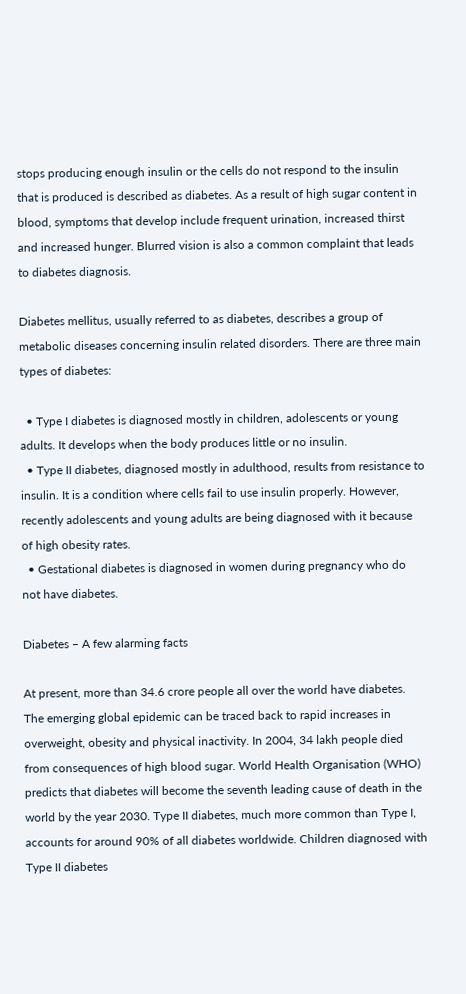stops producing enough insulin or the cells do not respond to the insulin that is produced is described as diabetes. As a result of high sugar content in blood, symptoms that develop include frequent urination, increased thirst and increased hunger. Blurred vision is also a common complaint that leads to diabetes diagnosis.

Diabetes mellitus, usually referred to as diabetes, describes a group of metabolic diseases concerning insulin related disorders. There are three main types of diabetes:

  • Type I diabetes is diagnosed mostly in children, adolescents or young adults. It develops when the body produces little or no insulin.
  • Type II diabetes, diagnosed mostly in adulthood, results from resistance to insulin. It is a condition where cells fail to use insulin properly. However, recently adolescents and young adults are being diagnosed with it because of high obesity rates.
  • Gestational diabetes is diagnosed in women during pregnancy who do not have diabetes.

Diabetes – A few alarming facts

At present, more than 34.6 crore people all over the world have diabetes. The emerging global epidemic can be traced back to rapid increases in overweight, obesity and physical inactivity. In 2004, 34 lakh people died from consequences of high blood sugar. World Health Organisation (WHO) predicts that diabetes will become the seventh leading cause of death in the world by the year 2030. Type II diabetes, much more common than Type I, accounts for around 90% of all diabetes worldwide. Children diagnosed with Type II diabetes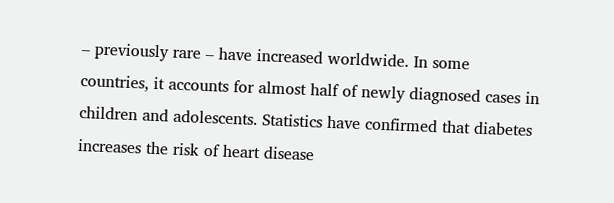– previously rare – have increased worldwide. In some countries, it accounts for almost half of newly diagnosed cases in children and adolescents. Statistics have confirmed that diabetes increases the risk of heart disease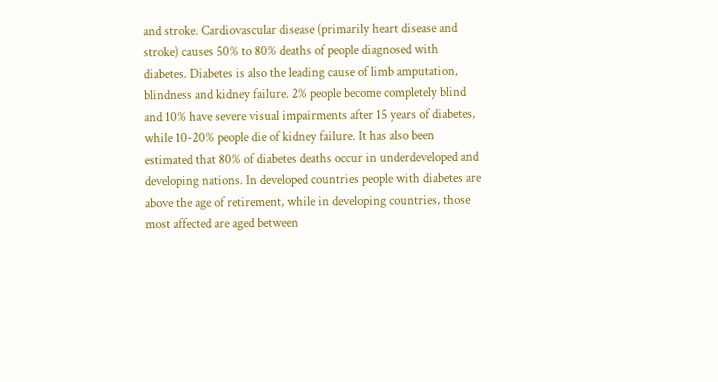and stroke. Cardiovascular disease (primarily heart disease and stroke) causes 50% to 80% deaths of people diagnosed with diabetes. Diabetes is also the leading cause of limb amputation, blindness and kidney failure. 2% people become completely blind and 10% have severe visual impairments after 15 years of diabetes, while 10-20% people die of kidney failure. It has also been estimated that 80% of diabetes deaths occur in underdeveloped and developing nations. In developed countries people with diabetes are above the age of retirement, while in developing countries, those most affected are aged between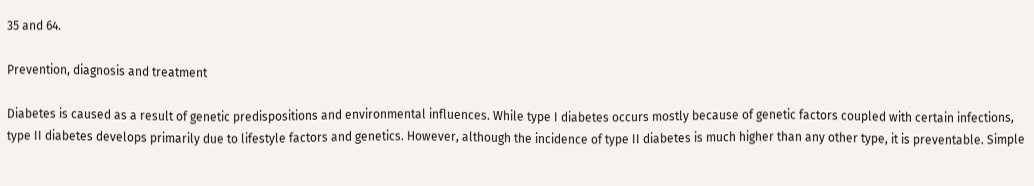35 and 64.

Prevention, diagnosis and treatment

Diabetes is caused as a result of genetic predispositions and environmental influences. While type I diabetes occurs mostly because of genetic factors coupled with certain infections, type II diabetes develops primarily due to lifestyle factors and genetics. However, although the incidence of type II diabetes is much higher than any other type, it is preventable. Simple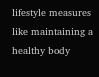lifestyle measures like maintaining a healthy body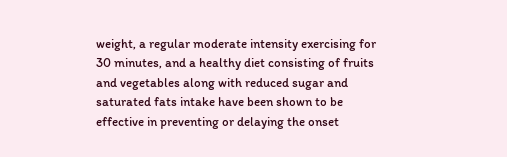weight, a regular moderate intensity exercising for 30 minutes, and a healthy diet consisting of fruits and vegetables along with reduced sugar and saturated fats intake have been shown to be effective in preventing or delaying the onset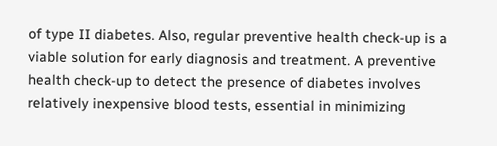of type II diabetes. Also, regular preventive health check-up is a viable solution for early diagnosis and treatment. A preventive health check-up to detect the presence of diabetes involves relatively inexpensive blood tests, essential in minimizing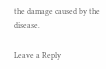the damage caused by the disease.

Leave a Reply